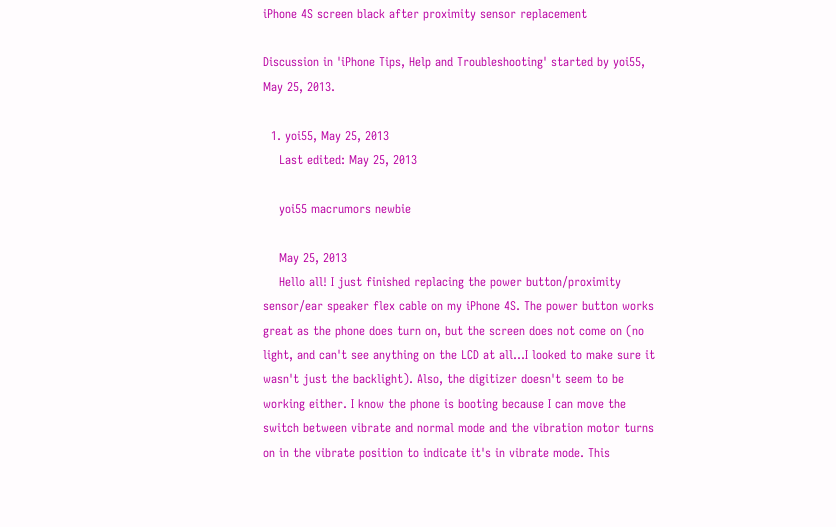iPhone 4S screen black after proximity sensor replacement

Discussion in 'iPhone Tips, Help and Troubleshooting' started by yoi55, May 25, 2013.

  1. yoi55, May 25, 2013
    Last edited: May 25, 2013

    yoi55 macrumors newbie

    May 25, 2013
    Hello all! I just finished replacing the power button/proximity sensor/ear speaker flex cable on my iPhone 4S. The power button works great as the phone does turn on, but the screen does not come on (no light, and can't see anything on the LCD at all...I looked to make sure it wasn't just the backlight). Also, the digitizer doesn't seem to be working either. I know the phone is booting because I can move the switch between vibrate and normal mode and the vibration motor turns on in the vibrate position to indicate it's in vibrate mode. This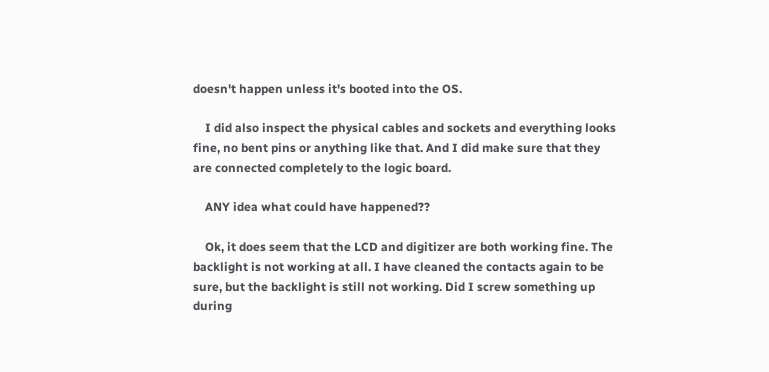doesn't happen unless it's booted into the OS.

    I did also inspect the physical cables and sockets and everything looks fine, no bent pins or anything like that. And I did make sure that they are connected completely to the logic board.

    ANY idea what could have happened??

    Ok, it does seem that the LCD and digitizer are both working fine. The backlight is not working at all. I have cleaned the contacts again to be sure, but the backlight is still not working. Did I screw something up during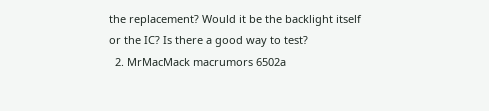the replacement? Would it be the backlight itself or the IC? Is there a good way to test?
  2. MrMacMack macrumors 6502a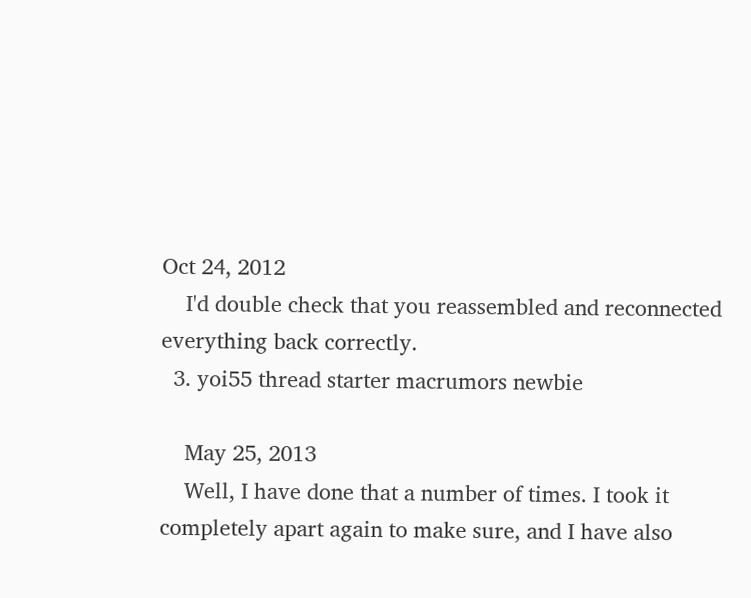Oct 24, 2012
    I'd double check that you reassembled and reconnected everything back correctly.
  3. yoi55 thread starter macrumors newbie

    May 25, 2013
    Well, I have done that a number of times. I took it completely apart again to make sure, and I have also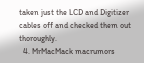taken just the LCD and Digitizer cables off and checked them out thoroughly.
  4. MrMacMack macrumors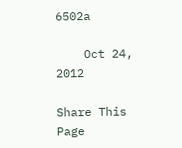6502a

    Oct 24, 2012

Share This Page